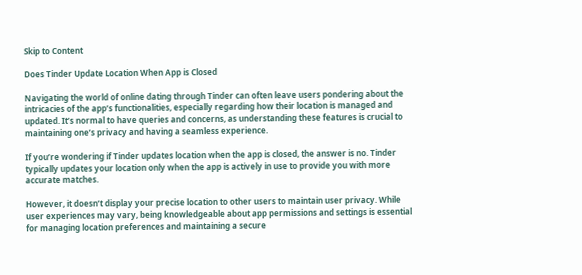Skip to Content

Does Tinder Update Location When App is Closed

Navigating the world of online dating through Tinder can often leave users pondering about the intricacies of the app’s functionalities, especially regarding how their location is managed and updated. It’s normal to have queries and concerns, as understanding these features is crucial to maintaining one’s privacy and having a seamless experience.

If you’re wondering if Tinder updates location when the app is closed, the answer is no. Tinder typically updates your location only when the app is actively in use to provide you with more accurate matches.

However, it doesn’t display your precise location to other users to maintain user privacy. While user experiences may vary, being knowledgeable about app permissions and settings is essential for managing location preferences and maintaining a secure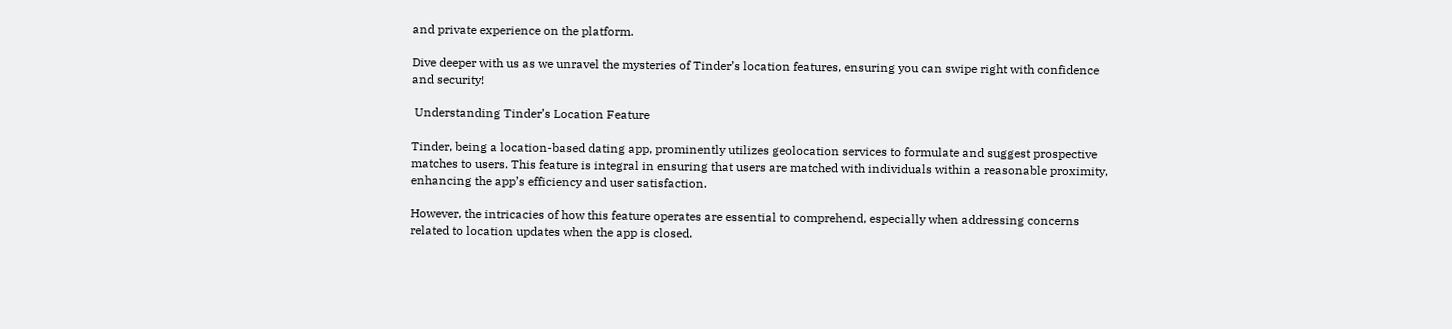and private experience on the platform.

Dive deeper with us as we unravel the mysteries of Tinder’s location features, ensuring you can swipe right with confidence and security!

 Understanding Tinder’s Location Feature

Tinder, being a location-based dating app, prominently utilizes geolocation services to formulate and suggest prospective matches to users. This feature is integral in ensuring that users are matched with individuals within a reasonable proximity, enhancing the app’s efficiency and user satisfaction.

However, the intricacies of how this feature operates are essential to comprehend, especially when addressing concerns related to location updates when the app is closed.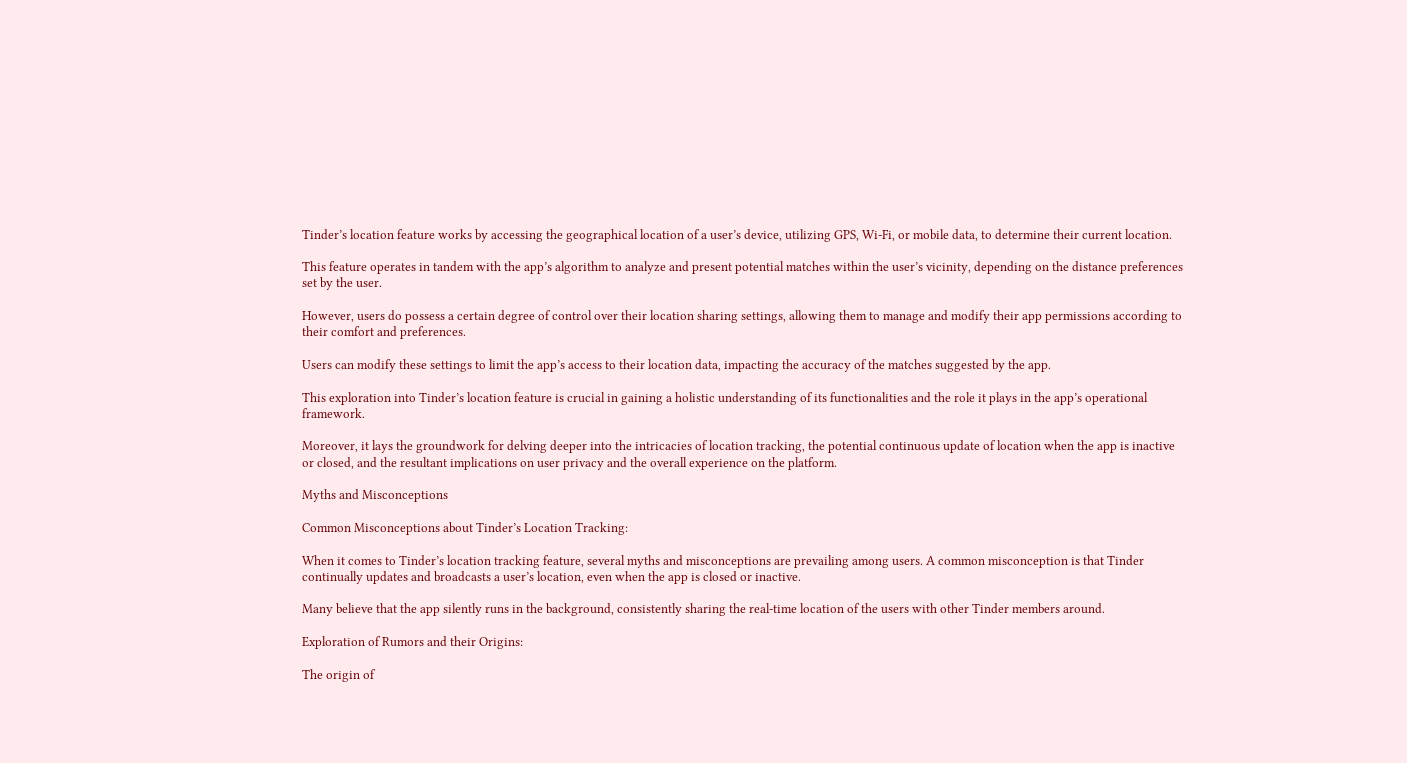Tinder’s location feature works by accessing the geographical location of a user’s device, utilizing GPS, Wi-Fi, or mobile data, to determine their current location.

This feature operates in tandem with the app’s algorithm to analyze and present potential matches within the user’s vicinity, depending on the distance preferences set by the user.

However, users do possess a certain degree of control over their location sharing settings, allowing them to manage and modify their app permissions according to their comfort and preferences.

Users can modify these settings to limit the app’s access to their location data, impacting the accuracy of the matches suggested by the app.

This exploration into Tinder’s location feature is crucial in gaining a holistic understanding of its functionalities and the role it plays in the app’s operational framework.

Moreover, it lays the groundwork for delving deeper into the intricacies of location tracking, the potential continuous update of location when the app is inactive or closed, and the resultant implications on user privacy and the overall experience on the platform.

Myths and Misconceptions

Common Misconceptions about Tinder’s Location Tracking:

When it comes to Tinder’s location tracking feature, several myths and misconceptions are prevailing among users. A common misconception is that Tinder continually updates and broadcasts a user’s location, even when the app is closed or inactive.

Many believe that the app silently runs in the background, consistently sharing the real-time location of the users with other Tinder members around.

Exploration of Rumors and their Origins:

The origin of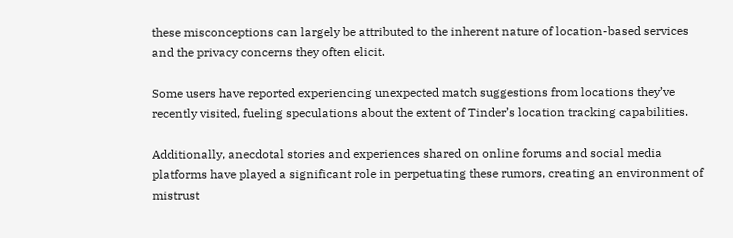these misconceptions can largely be attributed to the inherent nature of location-based services and the privacy concerns they often elicit.

Some users have reported experiencing unexpected match suggestions from locations they’ve recently visited, fueling speculations about the extent of Tinder’s location tracking capabilities.

Additionally, anecdotal stories and experiences shared on online forums and social media platforms have played a significant role in perpetuating these rumors, creating an environment of mistrust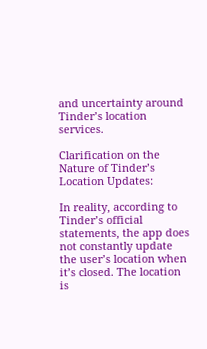and uncertainty around Tinder’s location services.

Clarification on the Nature of Tinder’s Location Updates:

In reality, according to Tinder’s official statements, the app does not constantly update the user’s location when it’s closed. The location is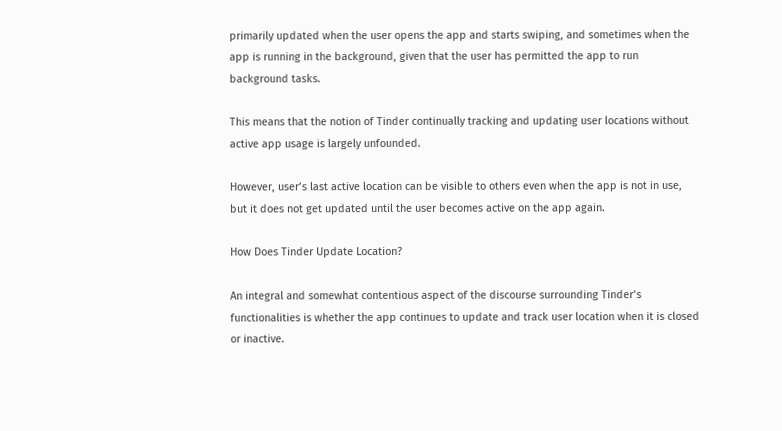primarily updated when the user opens the app and starts swiping, and sometimes when the app is running in the background, given that the user has permitted the app to run background tasks.

This means that the notion of Tinder continually tracking and updating user locations without active app usage is largely unfounded.

However, user’s last active location can be visible to others even when the app is not in use, but it does not get updated until the user becomes active on the app again.

How Does Tinder Update Location?

An integral and somewhat contentious aspect of the discourse surrounding Tinder’s functionalities is whether the app continues to update and track user location when it is closed or inactive.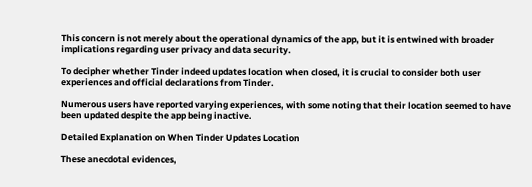This concern is not merely about the operational dynamics of the app, but it is entwined with broader implications regarding user privacy and data security.

To decipher whether Tinder indeed updates location when closed, it is crucial to consider both user experiences and official declarations from Tinder.

Numerous users have reported varying experiences, with some noting that their location seemed to have been updated despite the app being inactive.

Detailed Explanation on When Tinder Updates Location

These anecdotal evidences,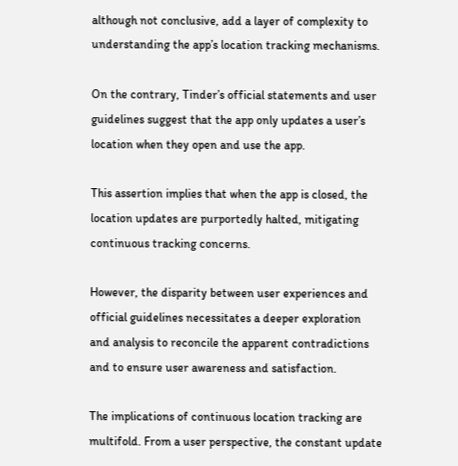although not conclusive, add a layer of complexity to understanding the app’s location tracking mechanisms.

On the contrary, Tinder’s official statements and user guidelines suggest that the app only updates a user’s location when they open and use the app.

This assertion implies that when the app is closed, the location updates are purportedly halted, mitigating continuous tracking concerns.

However, the disparity between user experiences and official guidelines necessitates a deeper exploration and analysis to reconcile the apparent contradictions and to ensure user awareness and satisfaction.

The implications of continuous location tracking are multifold. From a user perspective, the constant update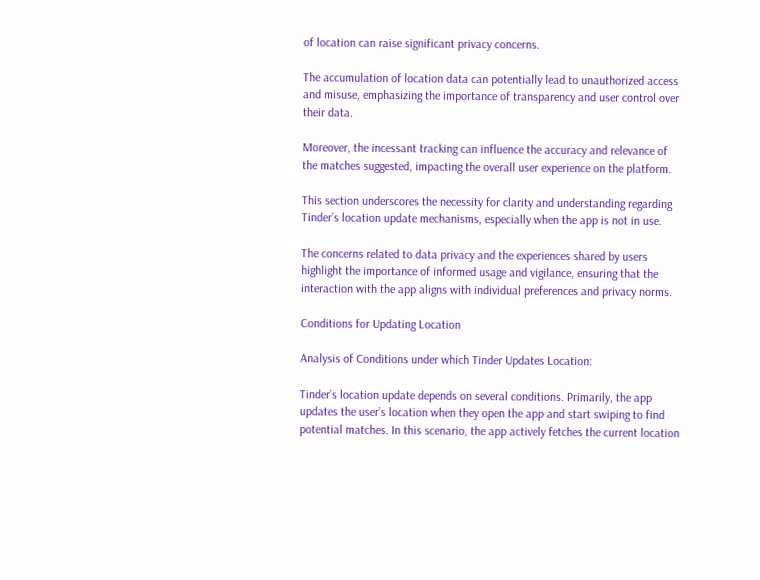of location can raise significant privacy concerns.

The accumulation of location data can potentially lead to unauthorized access and misuse, emphasizing the importance of transparency and user control over their data.

Moreover, the incessant tracking can influence the accuracy and relevance of the matches suggested, impacting the overall user experience on the platform.

This section underscores the necessity for clarity and understanding regarding Tinder’s location update mechanisms, especially when the app is not in use.

The concerns related to data privacy and the experiences shared by users highlight the importance of informed usage and vigilance, ensuring that the interaction with the app aligns with individual preferences and privacy norms.

Conditions for Updating Location

Analysis of Conditions under which Tinder Updates Location:

Tinder’s location update depends on several conditions. Primarily, the app updates the user’s location when they open the app and start swiping to find potential matches. In this scenario, the app actively fetches the current location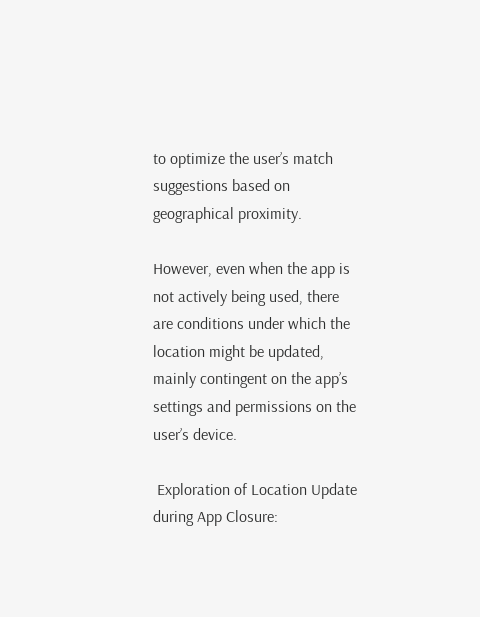to optimize the user’s match suggestions based on geographical proximity.

However, even when the app is not actively being used, there are conditions under which the location might be updated, mainly contingent on the app’s settings and permissions on the user’s device.

 Exploration of Location Update during App Closure: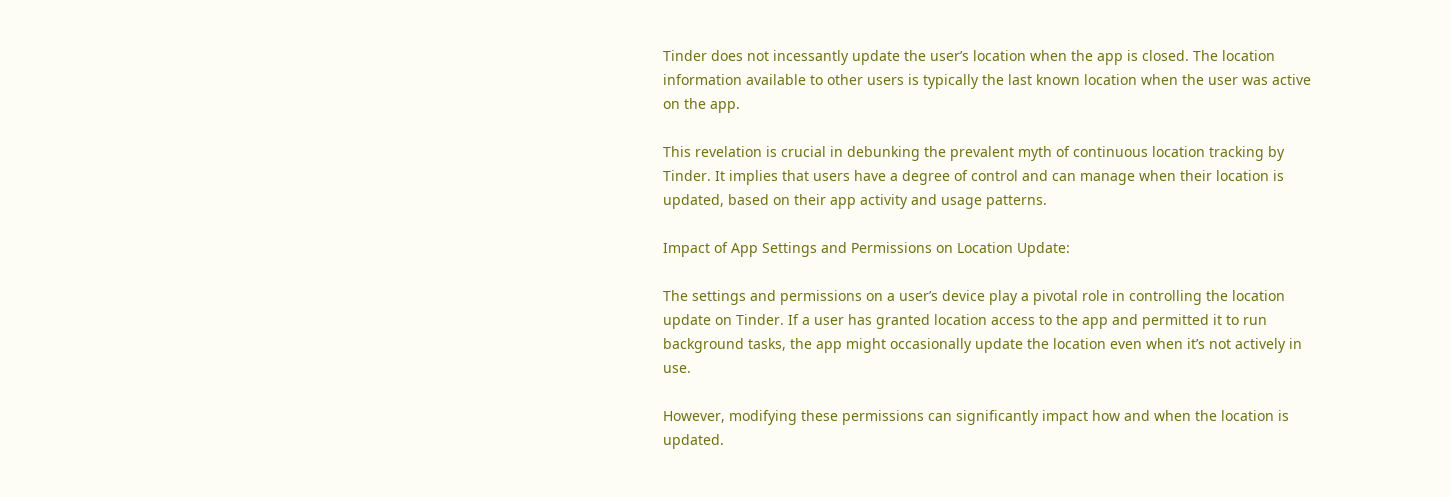Tinder does not incessantly update the user’s location when the app is closed. The location information available to other users is typically the last known location when the user was active on the app.

This revelation is crucial in debunking the prevalent myth of continuous location tracking by Tinder. It implies that users have a degree of control and can manage when their location is updated, based on their app activity and usage patterns.

Impact of App Settings and Permissions on Location Update:

The settings and permissions on a user’s device play a pivotal role in controlling the location update on Tinder. If a user has granted location access to the app and permitted it to run background tasks, the app might occasionally update the location even when it’s not actively in use.

However, modifying these permissions can significantly impact how and when the location is updated.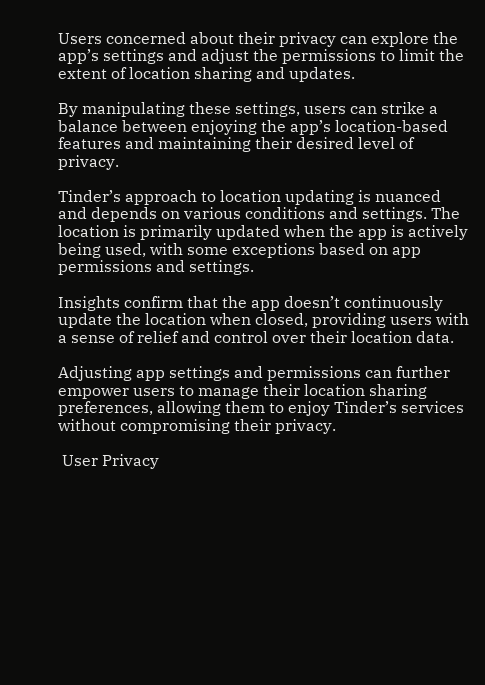Users concerned about their privacy can explore the app’s settings and adjust the permissions to limit the extent of location sharing and updates.

By manipulating these settings, users can strike a balance between enjoying the app’s location-based features and maintaining their desired level of privacy.

Tinder’s approach to location updating is nuanced and depends on various conditions and settings. The location is primarily updated when the app is actively being used, with some exceptions based on app permissions and settings.

Insights confirm that the app doesn’t continuously update the location when closed, providing users with a sense of relief and control over their location data.

Adjusting app settings and permissions can further empower users to manage their location sharing preferences, allowing them to enjoy Tinder’s services without compromising their privacy.

 User Privacy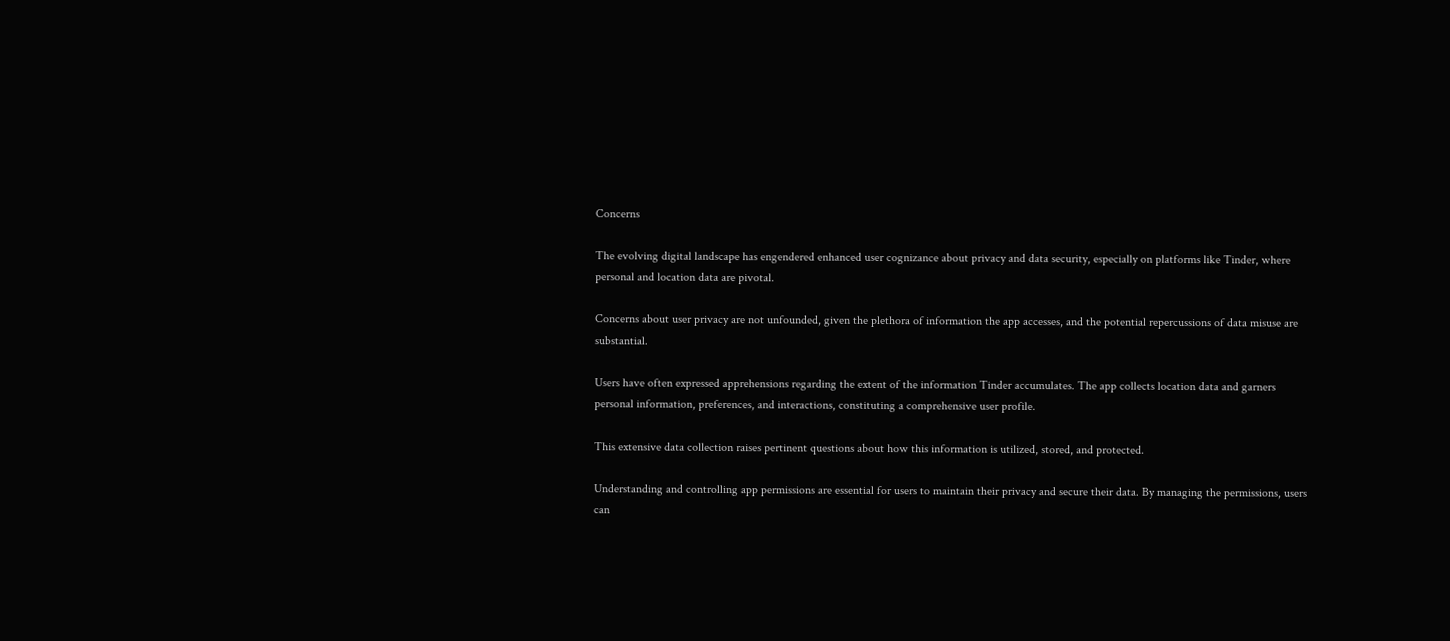Concerns

The evolving digital landscape has engendered enhanced user cognizance about privacy and data security, especially on platforms like Tinder, where personal and location data are pivotal.

Concerns about user privacy are not unfounded, given the plethora of information the app accesses, and the potential repercussions of data misuse are substantial.

Users have often expressed apprehensions regarding the extent of the information Tinder accumulates. The app collects location data and garners personal information, preferences, and interactions, constituting a comprehensive user profile.

This extensive data collection raises pertinent questions about how this information is utilized, stored, and protected.

Understanding and controlling app permissions are essential for users to maintain their privacy and secure their data. By managing the permissions, users can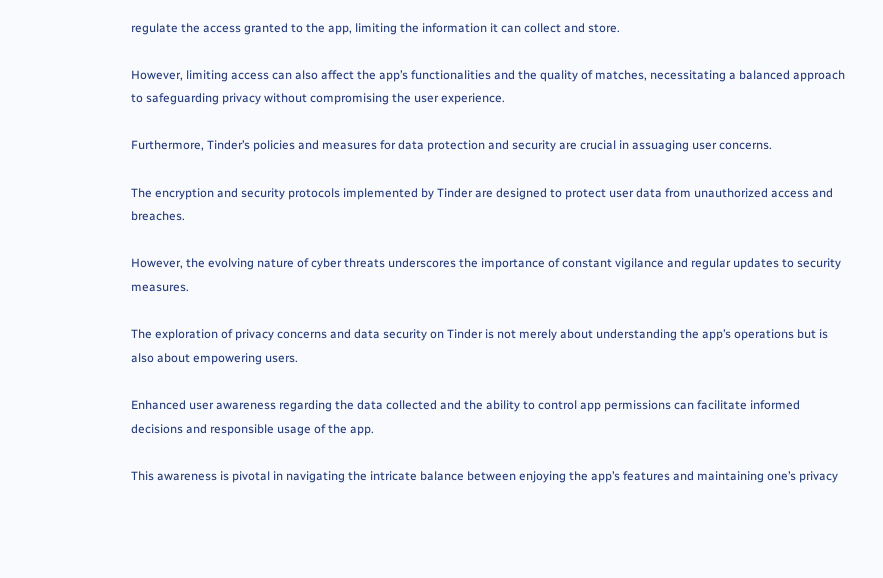regulate the access granted to the app, limiting the information it can collect and store.

However, limiting access can also affect the app’s functionalities and the quality of matches, necessitating a balanced approach to safeguarding privacy without compromising the user experience.

Furthermore, Tinder’s policies and measures for data protection and security are crucial in assuaging user concerns.

The encryption and security protocols implemented by Tinder are designed to protect user data from unauthorized access and breaches.

However, the evolving nature of cyber threats underscores the importance of constant vigilance and regular updates to security measures.

The exploration of privacy concerns and data security on Tinder is not merely about understanding the app’s operations but is also about empowering users.

Enhanced user awareness regarding the data collected and the ability to control app permissions can facilitate informed decisions and responsible usage of the app.

This awareness is pivotal in navigating the intricate balance between enjoying the app’s features and maintaining one’s privacy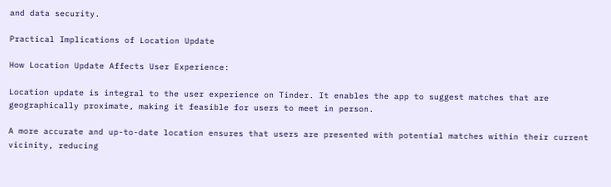and data security.

Practical Implications of Location Update

How Location Update Affects User Experience:

Location update is integral to the user experience on Tinder. It enables the app to suggest matches that are geographically proximate, making it feasible for users to meet in person.

A more accurate and up-to-date location ensures that users are presented with potential matches within their current vicinity, reducing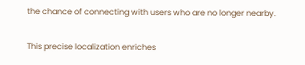the chance of connecting with users who are no longer nearby.

This precise localization enriches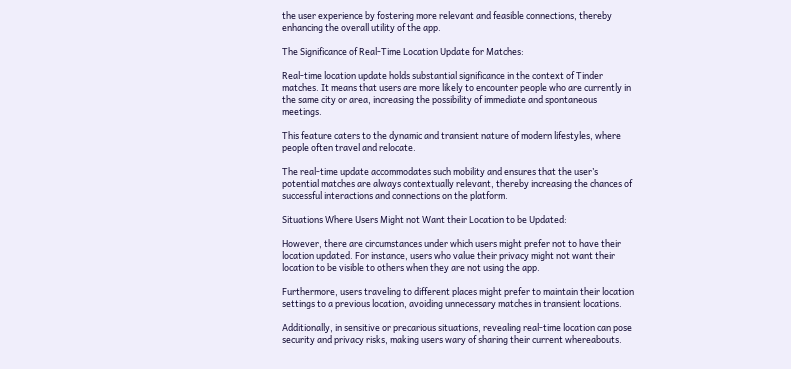the user experience by fostering more relevant and feasible connections, thereby enhancing the overall utility of the app.

The Significance of Real-Time Location Update for Matches:

Real-time location update holds substantial significance in the context of Tinder matches. It means that users are more likely to encounter people who are currently in the same city or area, increasing the possibility of immediate and spontaneous meetings.

This feature caters to the dynamic and transient nature of modern lifestyles, where people often travel and relocate.

The real-time update accommodates such mobility and ensures that the user’s potential matches are always contextually relevant, thereby increasing the chances of successful interactions and connections on the platform.

Situations Where Users Might not Want their Location to be Updated:

However, there are circumstances under which users might prefer not to have their location updated. For instance, users who value their privacy might not want their location to be visible to others when they are not using the app.

Furthermore, users traveling to different places might prefer to maintain their location settings to a previous location, avoiding unnecessary matches in transient locations.

Additionally, in sensitive or precarious situations, revealing real-time location can pose security and privacy risks, making users wary of sharing their current whereabouts.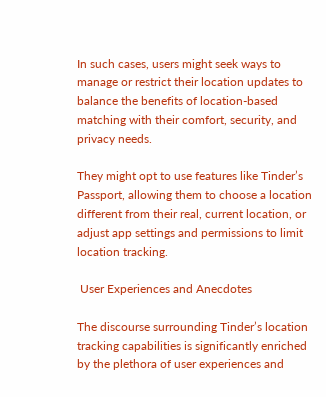In such cases, users might seek ways to manage or restrict their location updates to balance the benefits of location-based matching with their comfort, security, and privacy needs.

They might opt to use features like Tinder’s Passport, allowing them to choose a location different from their real, current location, or adjust app settings and permissions to limit location tracking.

 User Experiences and Anecdotes

The discourse surrounding Tinder’s location tracking capabilities is significantly enriched by the plethora of user experiences and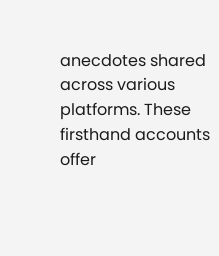anecdotes shared across various platforms. These firsthand accounts offer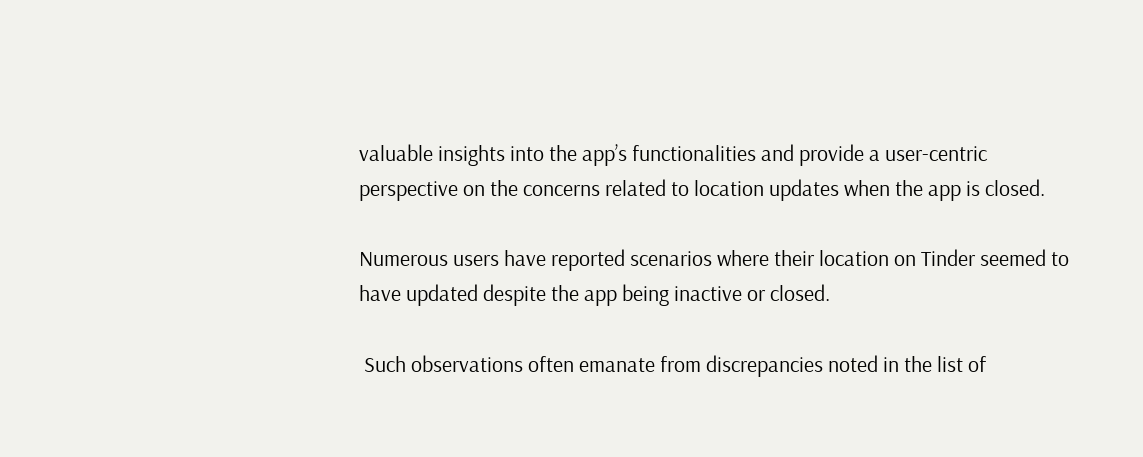valuable insights into the app’s functionalities and provide a user-centric perspective on the concerns related to location updates when the app is closed.

Numerous users have reported scenarios where their location on Tinder seemed to have updated despite the app being inactive or closed.

 Such observations often emanate from discrepancies noted in the list of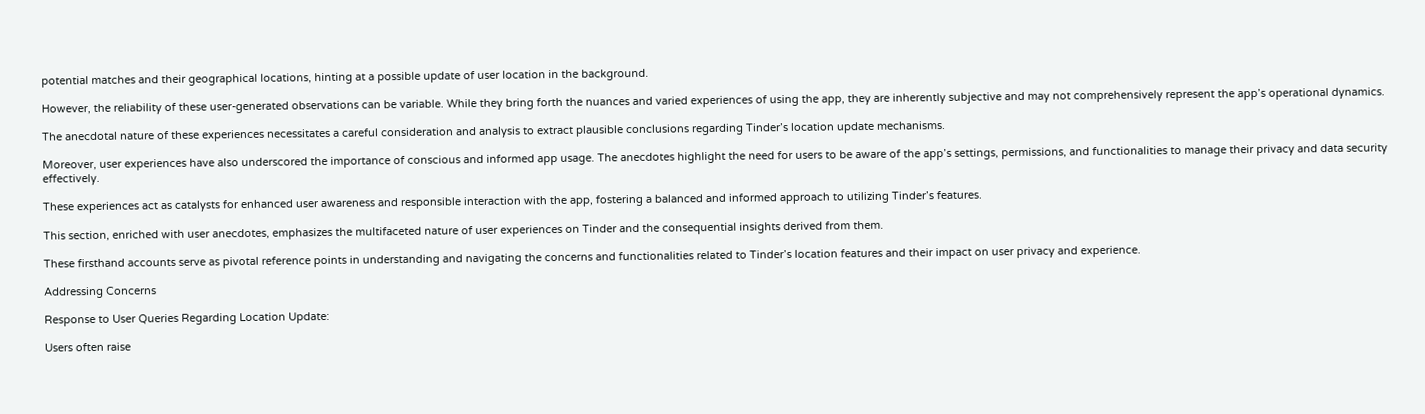potential matches and their geographical locations, hinting at a possible update of user location in the background.

However, the reliability of these user-generated observations can be variable. While they bring forth the nuances and varied experiences of using the app, they are inherently subjective and may not comprehensively represent the app’s operational dynamics.

The anecdotal nature of these experiences necessitates a careful consideration and analysis to extract plausible conclusions regarding Tinder’s location update mechanisms.

Moreover, user experiences have also underscored the importance of conscious and informed app usage. The anecdotes highlight the need for users to be aware of the app’s settings, permissions, and functionalities to manage their privacy and data security effectively.

These experiences act as catalysts for enhanced user awareness and responsible interaction with the app, fostering a balanced and informed approach to utilizing Tinder’s features.

This section, enriched with user anecdotes, emphasizes the multifaceted nature of user experiences on Tinder and the consequential insights derived from them.

These firsthand accounts serve as pivotal reference points in understanding and navigating the concerns and functionalities related to Tinder’s location features and their impact on user privacy and experience.

Addressing Concerns

Response to User Queries Regarding Location Update:

Users often raise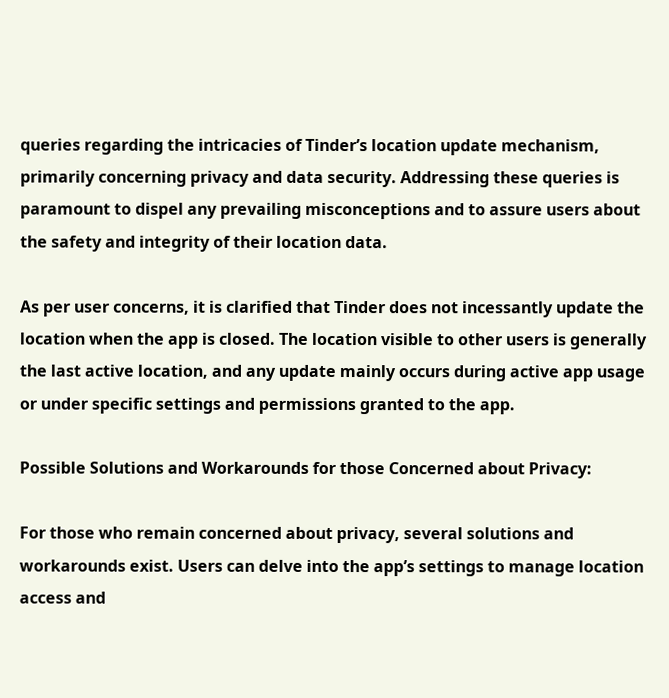queries regarding the intricacies of Tinder’s location update mechanism, primarily concerning privacy and data security. Addressing these queries is paramount to dispel any prevailing misconceptions and to assure users about the safety and integrity of their location data.

As per user concerns, it is clarified that Tinder does not incessantly update the location when the app is closed. The location visible to other users is generally the last active location, and any update mainly occurs during active app usage or under specific settings and permissions granted to the app.

Possible Solutions and Workarounds for those Concerned about Privacy:

For those who remain concerned about privacy, several solutions and workarounds exist. Users can delve into the app’s settings to manage location access and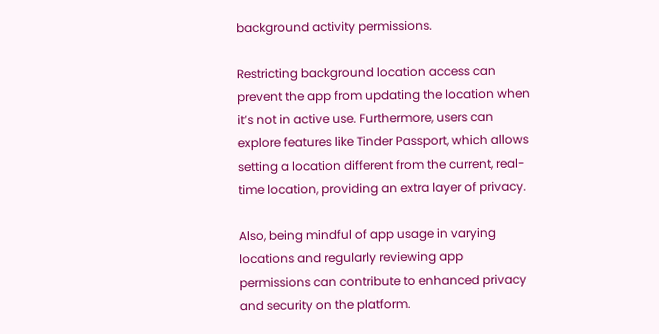background activity permissions.

Restricting background location access can prevent the app from updating the location when it’s not in active use. Furthermore, users can explore features like Tinder Passport, which allows setting a location different from the current, real-time location, providing an extra layer of privacy.

Also, being mindful of app usage in varying locations and regularly reviewing app permissions can contribute to enhanced privacy and security on the platform.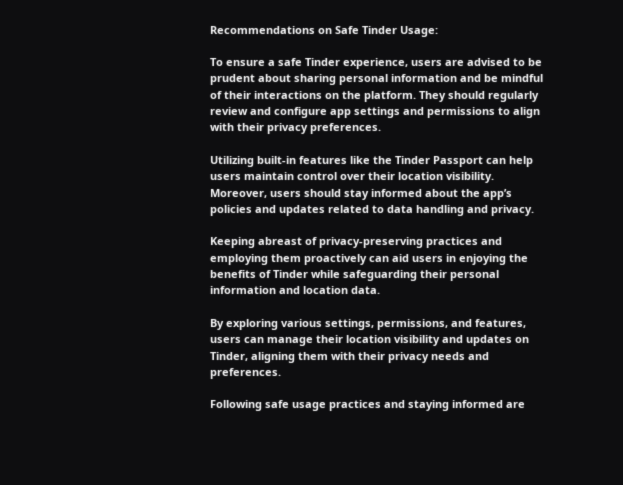Recommendations on Safe Tinder Usage:

To ensure a safe Tinder experience, users are advised to be prudent about sharing personal information and be mindful of their interactions on the platform. They should regularly review and configure app settings and permissions to align with their privacy preferences.

Utilizing built-in features like the Tinder Passport can help users maintain control over their location visibility. Moreover, users should stay informed about the app’s policies and updates related to data handling and privacy.

Keeping abreast of privacy-preserving practices and employing them proactively can aid users in enjoying the benefits of Tinder while safeguarding their personal information and location data.

By exploring various settings, permissions, and features, users can manage their location visibility and updates on Tinder, aligning them with their privacy needs and preferences.

Following safe usage practices and staying informed are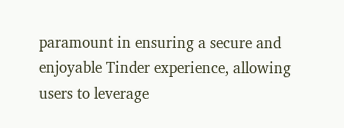paramount in ensuring a secure and enjoyable Tinder experience, allowing users to leverage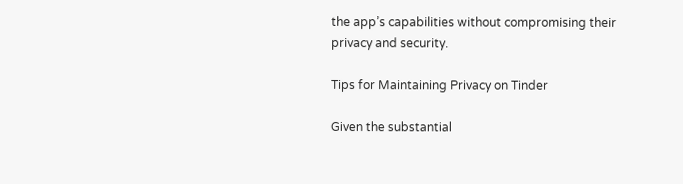the app’s capabilities without compromising their privacy and security.

Tips for Maintaining Privacy on Tinder

Given the substantial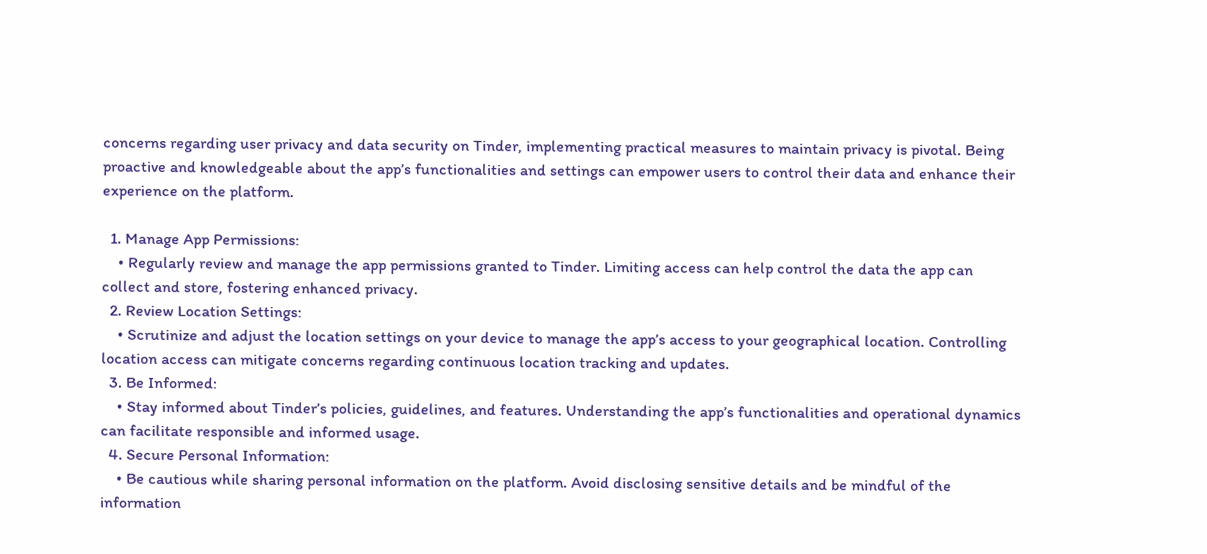concerns regarding user privacy and data security on Tinder, implementing practical measures to maintain privacy is pivotal. Being proactive and knowledgeable about the app’s functionalities and settings can empower users to control their data and enhance their experience on the platform.

  1. Manage App Permissions:
    • Regularly review and manage the app permissions granted to Tinder. Limiting access can help control the data the app can collect and store, fostering enhanced privacy.
  2. Review Location Settings:
    • Scrutinize and adjust the location settings on your device to manage the app’s access to your geographical location. Controlling location access can mitigate concerns regarding continuous location tracking and updates.
  3. Be Informed:
    • Stay informed about Tinder’s policies, guidelines, and features. Understanding the app’s functionalities and operational dynamics can facilitate responsible and informed usage.
  4. Secure Personal Information:
    • Be cautious while sharing personal information on the platform. Avoid disclosing sensitive details and be mindful of the information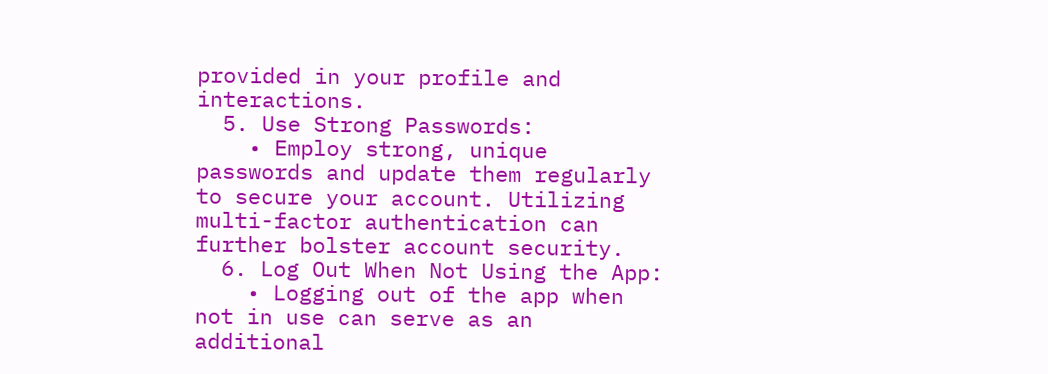provided in your profile and interactions.
  5. Use Strong Passwords:
    • Employ strong, unique passwords and update them regularly to secure your account. Utilizing multi-factor authentication can further bolster account security.
  6. Log Out When Not Using the App:
    • Logging out of the app when not in use can serve as an additional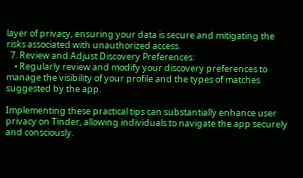layer of privacy, ensuring your data is secure and mitigating the risks associated with unauthorized access.
  7. Review and Adjust Discovery Preferences:
    • Regularly review and modify your discovery preferences to manage the visibility of your profile and the types of matches suggested by the app.

Implementing these practical tips can substantially enhance user privacy on Tinder, allowing individuals to navigate the app securely and consciously.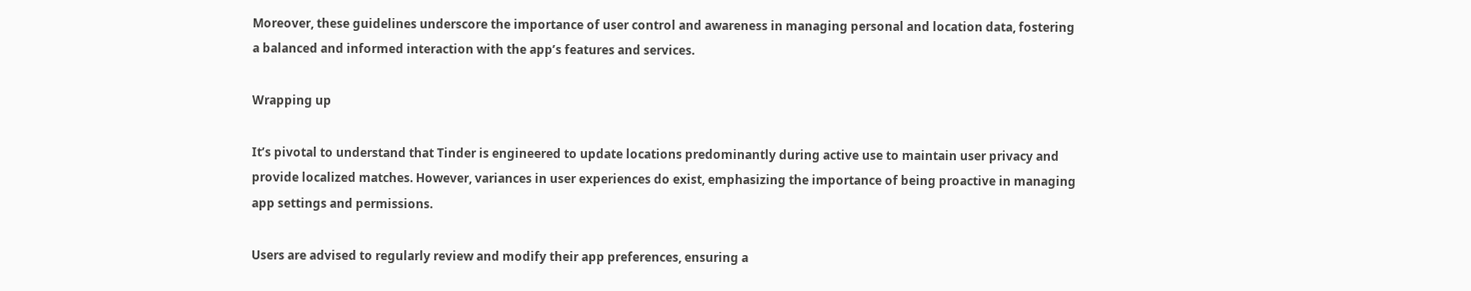Moreover, these guidelines underscore the importance of user control and awareness in managing personal and location data, fostering a balanced and informed interaction with the app’s features and services.

Wrapping up

It’s pivotal to understand that Tinder is engineered to update locations predominantly during active use to maintain user privacy and provide localized matches. However, variances in user experiences do exist, emphasizing the importance of being proactive in managing app settings and permissions.

Users are advised to regularly review and modify their app preferences, ensuring a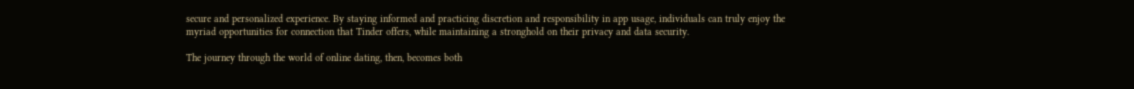secure and personalized experience. By staying informed and practicing discretion and responsibility in app usage, individuals can truly enjoy the myriad opportunities for connection that Tinder offers, while maintaining a stronghold on their privacy and data security.

The journey through the world of online dating, then, becomes both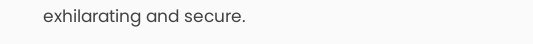exhilarating and secure.